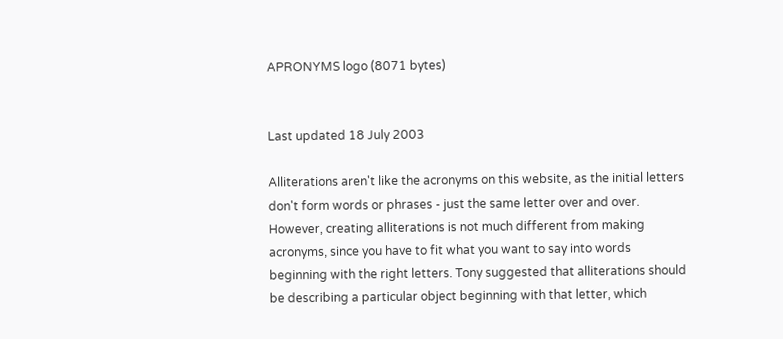APRONYMS logo (8071 bytes)


Last updated 18 July 2003

Alliterations aren't like the acronyms on this website, as the initial letters don't form words or phrases - just the same letter over and over. However, creating alliterations is not much different from making acronyms, since you have to fit what you want to say into words beginning with the right letters. Tony suggested that alliterations should be describing a particular object beginning with that letter, which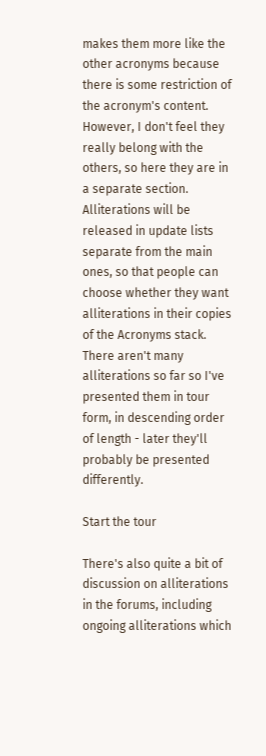makes them more like the other acronyms because there is some restriction of the acronym's content. However, I don't feel they really belong with the others, so here they are in a separate section. Alliterations will be released in update lists separate from the main ones, so that people can choose whether they want alliterations in their copies of the Acronyms stack. There aren't many alliterations so far so I've presented them in tour form, in descending order of length - later they'll probably be presented differently.

Start the tour

There's also quite a bit of discussion on alliterations in the forums, including ongoing alliterations which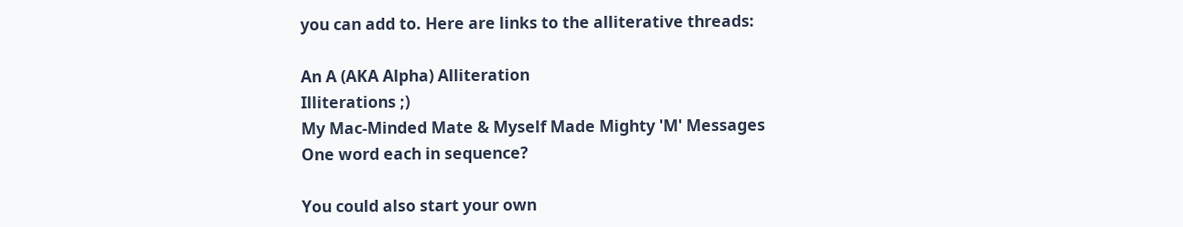you can add to. Here are links to the alliterative threads:

An A (AKA Alpha) Alliteration
Illiterations ;)
My Mac-Minded Mate & Myself Made Mighty 'M' Messages
One word each in sequence?

You could also start your own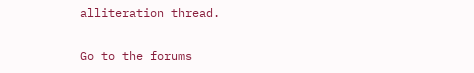alliteration thread.

Go to the forums